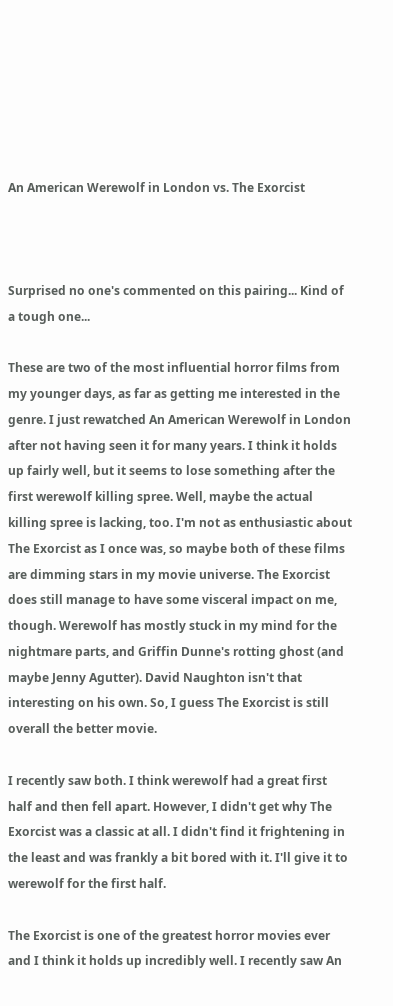An American Werewolf in London vs. The Exorcist



Surprised no one's commented on this pairing... Kind of a tough one...

These are two of the most influential horror films from my younger days, as far as getting me interested in the genre. I just rewatched An American Werewolf in London after not having seen it for many years. I think it holds up fairly well, but it seems to lose something after the first werewolf killing spree. Well, maybe the actual killing spree is lacking, too. I'm not as enthusiastic about The Exorcist as I once was, so maybe both of these films are dimming stars in my movie universe. The Exorcist does still manage to have some visceral impact on me, though. Werewolf has mostly stuck in my mind for the nightmare parts, and Griffin Dunne's rotting ghost (and maybe Jenny Agutter). David Naughton isn't that interesting on his own. So, I guess The Exorcist is still overall the better movie.

I recently saw both. I think werewolf had a great first half and then fell apart. However, I didn't get why The Exorcist was a classic at all. I didn't find it frightening in the least and was frankly a bit bored with it. I'll give it to werewolf for the first half.

The Exorcist is one of the greatest horror movies ever and I think it holds up incredibly well. I recently saw An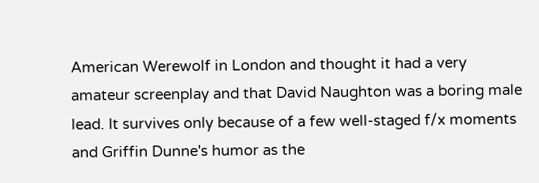American Werewolf in London and thought it had a very amateur screenplay and that David Naughton was a boring male lead. It survives only because of a few well-staged f/x moments and Griffin Dunne's humor as the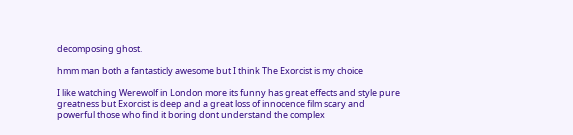decomposing ghost.

hmm man both a fantasticly awesome but I think The Exorcist is my choice

I like watching Werewolf in London more its funny has great effects and style pure greatness but Exorcist is deep and a great loss of innocence film scary and powerful those who find it boring dont understand the complex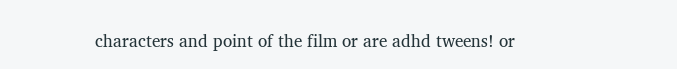characters and point of the film or are adhd tweens! or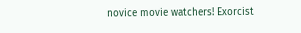novice movie watchers! Exorcist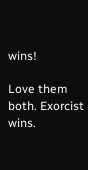wins!

Love them both. Exorcist wins.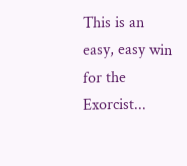This is an easy, easy win for the Exorcist...